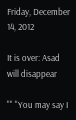Friday, December 14, 2012

It is over: Asad will disappear

"" "You may say I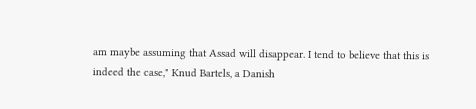am maybe assuming that Assad will disappear. I tend to believe that this is indeed the case," Knud Bartels, a Danish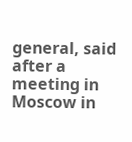general, said after a meeting in Moscow in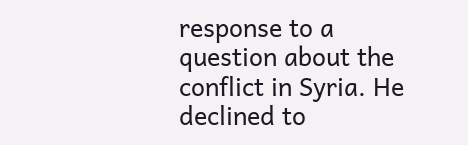response to a question about the conflict in Syria. He declined to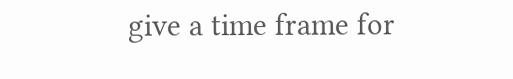give a time frame for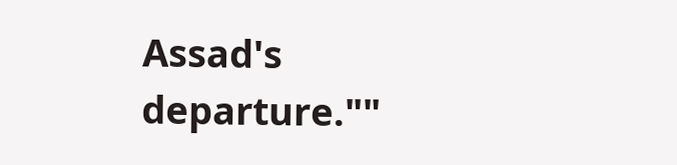Assad's departure.""